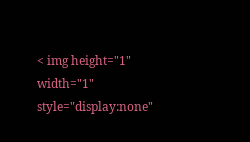< img height="1" width="1" style="display:none"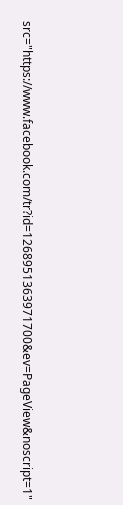src="https://www.facebook.com/tr?id=1268951363971700&ev=PageView&noscript=1"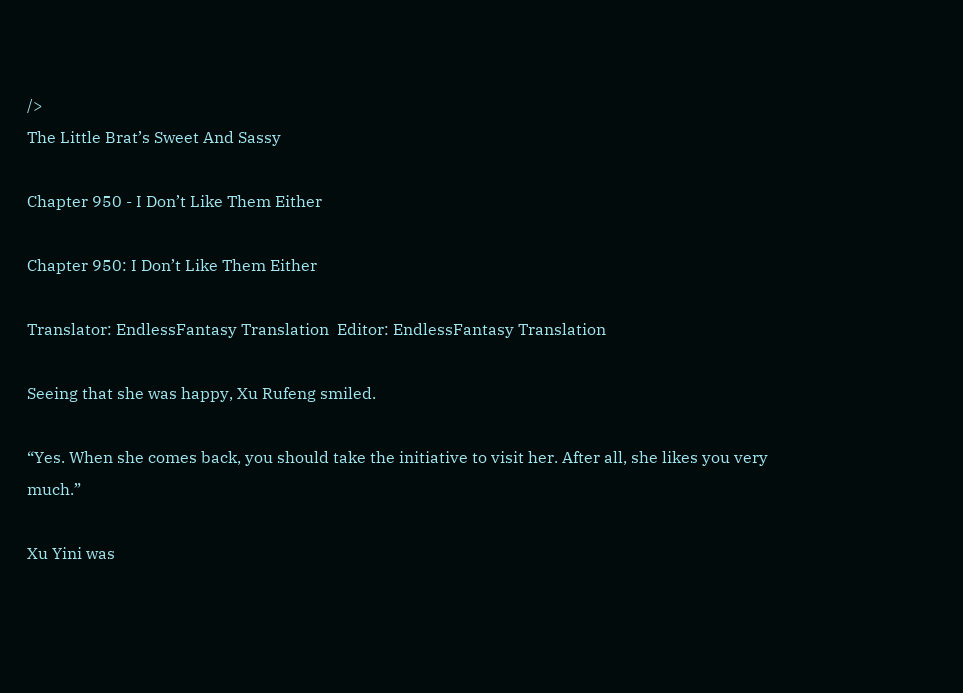/>
The Little Brat’s Sweet And Sassy

Chapter 950 - I Don’t Like Them Either

Chapter 950: I Don’t Like Them Either

Translator: EndlessFantasy Translation  Editor: EndlessFantasy Translation

Seeing that she was happy, Xu Rufeng smiled.

“Yes. When she comes back, you should take the initiative to visit her. After all, she likes you very much.”

Xu Yini was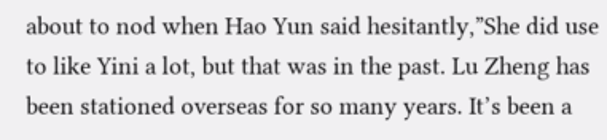about to nod when Hao Yun said hesitantly,”She did use to like Yini a lot, but that was in the past. Lu Zheng has been stationed overseas for so many years. It’s been a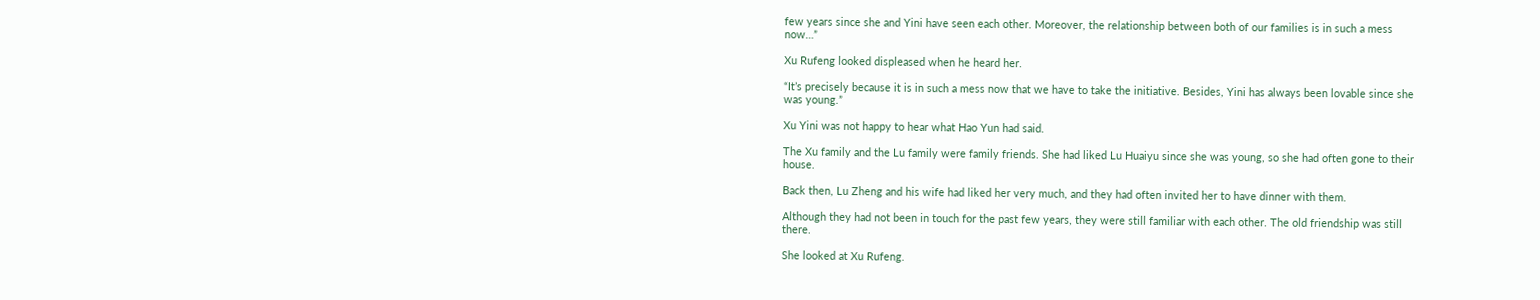few years since she and Yini have seen each other. Moreover, the relationship between both of our families is in such a mess now…”

Xu Rufeng looked displeased when he heard her.

“It’s precisely because it is in such a mess now that we have to take the initiative. Besides, Yini has always been lovable since she was young.”

Xu Yini was not happy to hear what Hao Yun had said.

The Xu family and the Lu family were family friends. She had liked Lu Huaiyu since she was young, so she had often gone to their house.

Back then, Lu Zheng and his wife had liked her very much, and they had often invited her to have dinner with them.

Although they had not been in touch for the past few years, they were still familiar with each other. The old friendship was still there.

She looked at Xu Rufeng.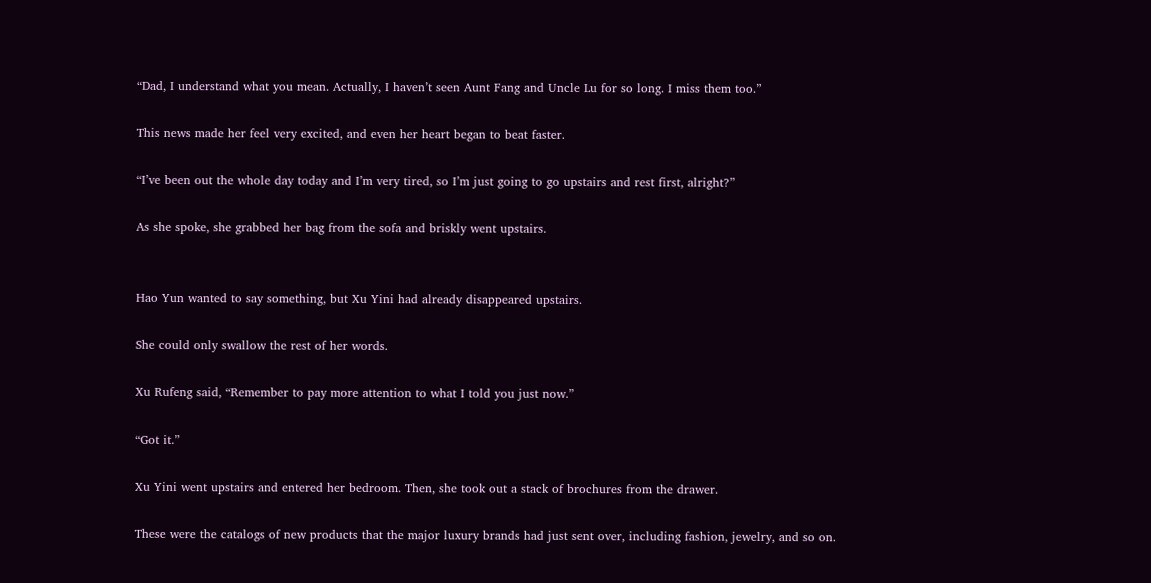“Dad, I understand what you mean. Actually, I haven’t seen Aunt Fang and Uncle Lu for so long. I miss them too.”

This news made her feel very excited, and even her heart began to beat faster.

“I’ve been out the whole day today and I’m very tired, so I’m just going to go upstairs and rest first, alright?”

As she spoke, she grabbed her bag from the sofa and briskly went upstairs.


Hao Yun wanted to say something, but Xu Yini had already disappeared upstairs.

She could only swallow the rest of her words.

Xu Rufeng said, “Remember to pay more attention to what I told you just now.”

“Got it.”

Xu Yini went upstairs and entered her bedroom. Then, she took out a stack of brochures from the drawer.

These were the catalogs of new products that the major luxury brands had just sent over, including fashion, jewelry, and so on.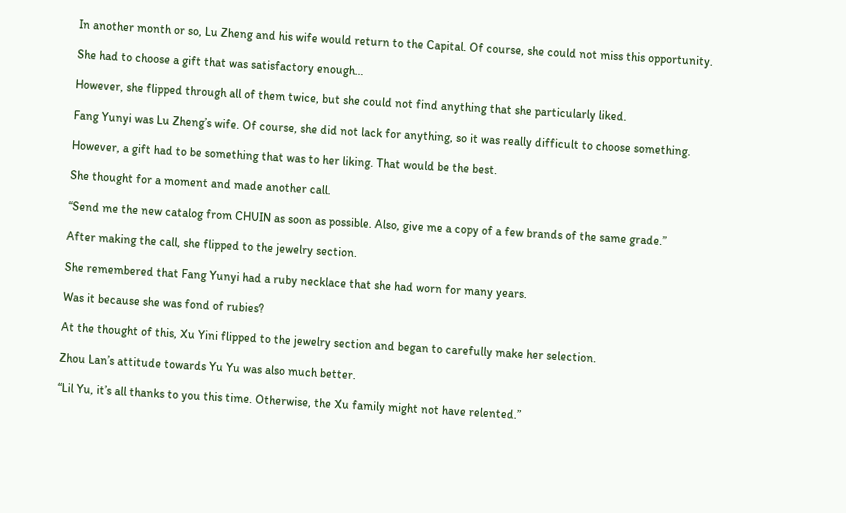In another month or so, Lu Zheng and his wife would return to the Capital. Of course, she could not miss this opportunity.

She had to choose a gift that was satisfactory enough…

However, she flipped through all of them twice, but she could not find anything that she particularly liked.

Fang Yunyi was Lu Zheng’s wife. Of course, she did not lack for anything, so it was really difficult to choose something.

However, a gift had to be something that was to her liking. That would be the best.

She thought for a moment and made another call.

“Send me the new catalog from CHUIN as soon as possible. Also, give me a copy of a few brands of the same grade.”

After making the call, she flipped to the jewelry section.

She remembered that Fang Yunyi had a ruby necklace that she had worn for many years.

Was it because she was fond of rubies?

At the thought of this, Xu Yini flipped to the jewelry section and began to carefully make her selection.

Zhou Lan’s attitude towards Yu Yu was also much better.

“Lil Yu, it’s all thanks to you this time. Otherwise, the Xu family might not have relented.”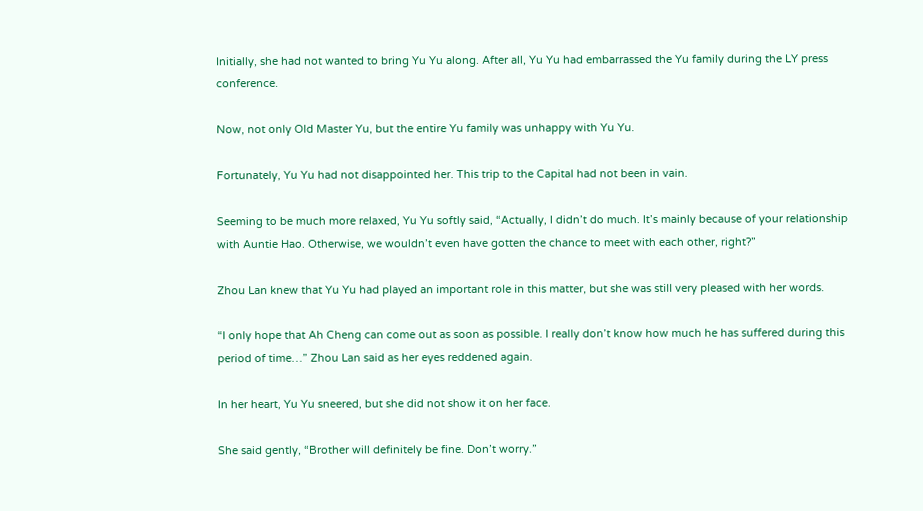Initially, she had not wanted to bring Yu Yu along. After all, Yu Yu had embarrassed the Yu family during the LY press conference.

Now, not only Old Master Yu, but the entire Yu family was unhappy with Yu Yu.

Fortunately, Yu Yu had not disappointed her. This trip to the Capital had not been in vain.

Seeming to be much more relaxed, Yu Yu softly said, “Actually, I didn’t do much. It’s mainly because of your relationship with Auntie Hao. Otherwise, we wouldn’t even have gotten the chance to meet with each other, right?”

Zhou Lan knew that Yu Yu had played an important role in this matter, but she was still very pleased with her words.

“I only hope that Ah Cheng can come out as soon as possible. I really don’t know how much he has suffered during this period of time…” Zhou Lan said as her eyes reddened again.

In her heart, Yu Yu sneered, but she did not show it on her face.

She said gently, “Brother will definitely be fine. Don’t worry.”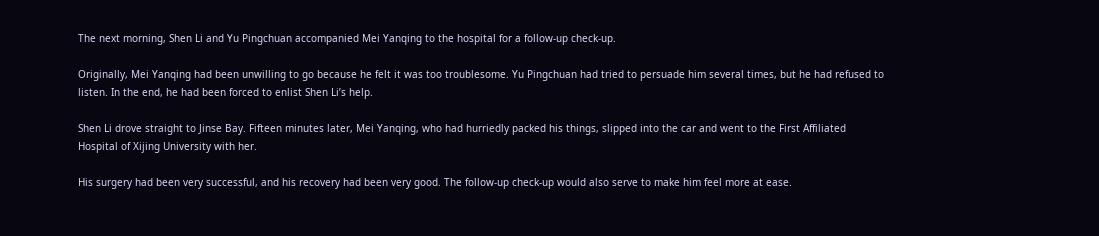The next morning, Shen Li and Yu Pingchuan accompanied Mei Yanqing to the hospital for a follow-up check-up.

Originally, Mei Yanqing had been unwilling to go because he felt it was too troublesome. Yu Pingchuan had tried to persuade him several times, but he had refused to listen. In the end, he had been forced to enlist Shen Li’s help.

Shen Li drove straight to Jinse Bay. Fifteen minutes later, Mei Yanqing, who had hurriedly packed his things, slipped into the car and went to the First Affiliated Hospital of Xijing University with her.

His surgery had been very successful, and his recovery had been very good. The follow-up check-up would also serve to make him feel more at ease.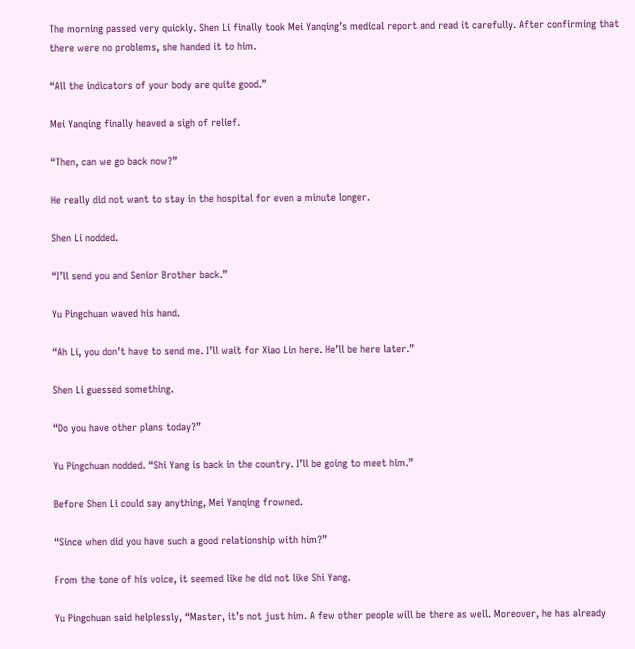The morning passed very quickly. Shen Li finally took Mei Yanqing’s medical report and read it carefully. After confirming that there were no problems, she handed it to him.

“All the indicators of your body are quite good.”

Mei Yanqing finally heaved a sigh of relief.

“Then, can we go back now?”

He really did not want to stay in the hospital for even a minute longer.

Shen Li nodded.

“I’ll send you and Senior Brother back.”

Yu Pingchuan waved his hand.

“Ah Li, you don’t have to send me. I’ll wait for Xiao Lin here. He’ll be here later.”

Shen Li guessed something.

“Do you have other plans today?”

Yu Pingchuan nodded. “Shi Yang is back in the country. I’ll be going to meet him.”

Before Shen Li could say anything, Mei Yanqing frowned.

“Since when did you have such a good relationship with him?”

From the tone of his voice, it seemed like he did not like Shi Yang.

Yu Pingchuan said helplessly, “Master, it’s not just him. A few other people will be there as well. Moreover, he has already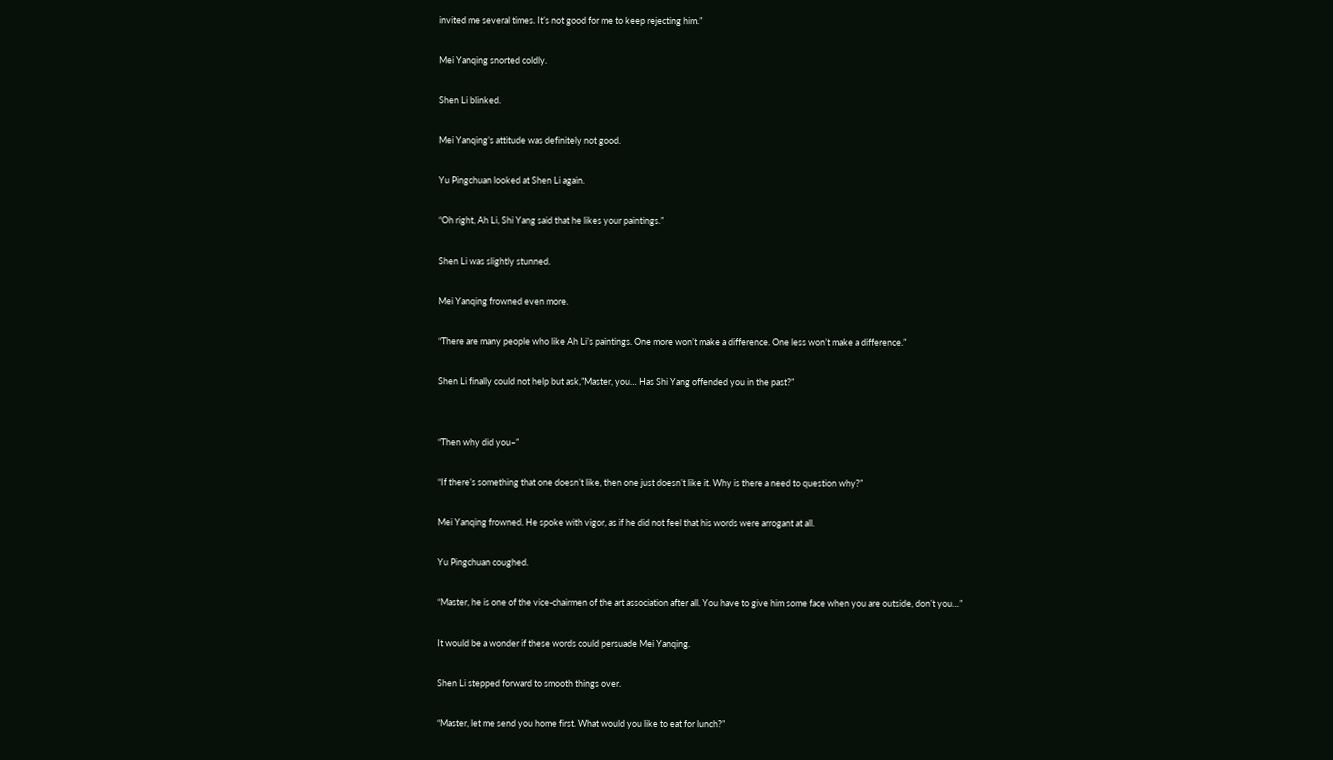invited me several times. It’s not good for me to keep rejecting him.”

Mei Yanqing snorted coldly.

Shen Li blinked.

Mei Yanqing’s attitude was definitely not good.

Yu Pingchuan looked at Shen Li again.

“Oh right, Ah Li, Shi Yang said that he likes your paintings.”

Shen Li was slightly stunned.

Mei Yanqing frowned even more.

“There are many people who like Ah Li’s paintings. One more won’t make a difference. One less won’t make a difference.”

Shen Li finally could not help but ask,”Master, you… Has Shi Yang offended you in the past?”


“Then why did you–”

“If there’s something that one doesn’t like, then one just doesn’t like it. Why is there a need to question why?”

Mei Yanqing frowned. He spoke with vigor, as if he did not feel that his words were arrogant at all.

Yu Pingchuan coughed.

“Master, he is one of the vice-chairmen of the art association after all. You have to give him some face when you are outside, don’t you…”

It would be a wonder if these words could persuade Mei Yanqing.

Shen Li stepped forward to smooth things over.

“Master, let me send you home first. What would you like to eat for lunch?”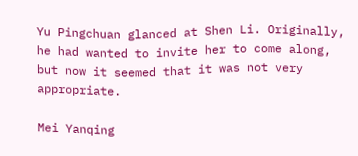Yu Pingchuan glanced at Shen Li. Originally, he had wanted to invite her to come along, but now it seemed that it was not very appropriate.

Mei Yanqing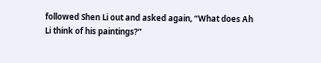followed Shen Li out and asked again, “What does Ah Li think of his paintings?”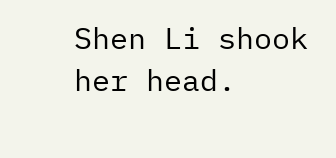Shen Li shook her head.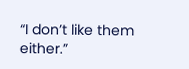“I don’t like them either.”